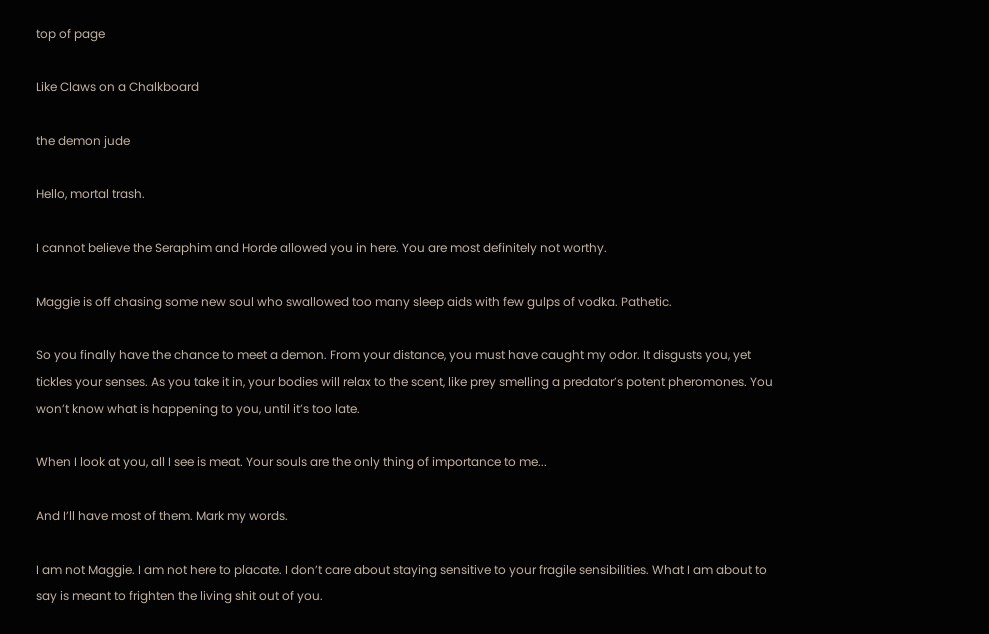top of page

Like Claws on a Chalkboard

the demon jude

Hello, mortal trash.

I cannot believe the Seraphim and Horde allowed you in here. You are most definitely not worthy.

Maggie is off chasing some new soul who swallowed too many sleep aids with few gulps of vodka. Pathetic.

So you finally have the chance to meet a demon. From your distance, you must have caught my odor. It disgusts you, yet tickles your senses. As you take it in, your bodies will relax to the scent, like prey smelling a predator’s potent pheromones. You won’t know what is happening to you, until it’s too late.

When I look at you, all I see is meat. Your souls are the only thing of importance to me...

And I’ll have most of them. Mark my words.

I am not Maggie. I am not here to placate. I don’t care about staying sensitive to your fragile sensibilities. What I am about to say is meant to frighten the living shit out of you.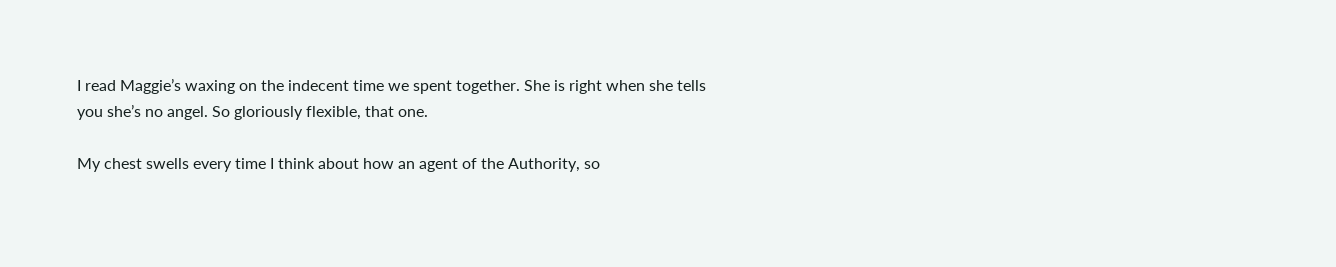I read Maggie’s waxing on the indecent time we spent together. She is right when she tells you she’s no angel. So gloriously flexible, that one.

My chest swells every time I think about how an agent of the Authority, so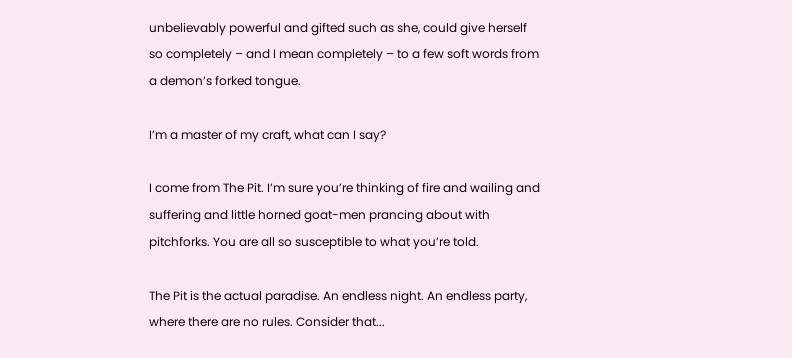unbelievably powerful and gifted such as she, could give herself so completely – and I mean completely – to a few soft words from a demon’s forked tongue.

I’m a master of my craft, what can I say?

I come from The Pit. I’m sure you’re thinking of fire and wailing and suffering and little horned goat-men prancing about with pitchforks. You are all so susceptible to what you’re told.

The Pit is the actual paradise. An endless night. An endless party, where there are no rules. Consider that...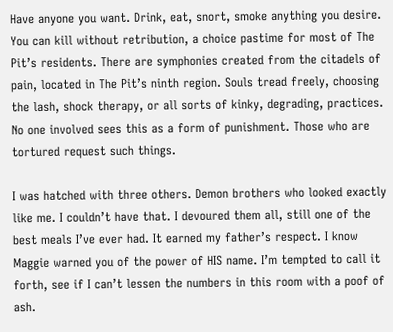Have anyone you want. Drink, eat, snort, smoke anything you desire. You can kill without retribution, a choice pastime for most of The Pit’s residents. There are symphonies created from the citadels of pain, located in The Pit’s ninth region. Souls tread freely, choosing the lash, shock therapy, or all sorts of kinky, degrading, practices. No one involved sees this as a form of punishment. Those who are tortured request such things.

I was hatched with three others. Demon brothers who looked exactly like me. I couldn’t have that. I devoured them all, still one of the best meals I’ve ever had. It earned my father’s respect. I know Maggie warned you of the power of HIS name. I’m tempted to call it forth, see if I can’t lessen the numbers in this room with a poof of ash.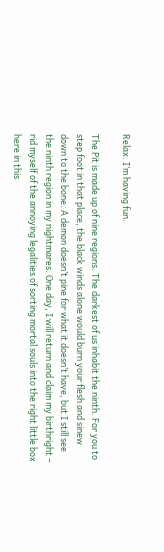Relax. I’m having fun.

The Pit is made up of nine regions. The darkest of us inhabit the ninth. For you to step foot in that place, the black winds alone would burn your flesh and sinew down to the bone. A demon doesn’t pine for what it doesn’t have, but I still see the ninth region in my nightmares. One day, I will return and claim my birthright – rid myself of the annoying legalities of sorting mortal souls into the right little box here in this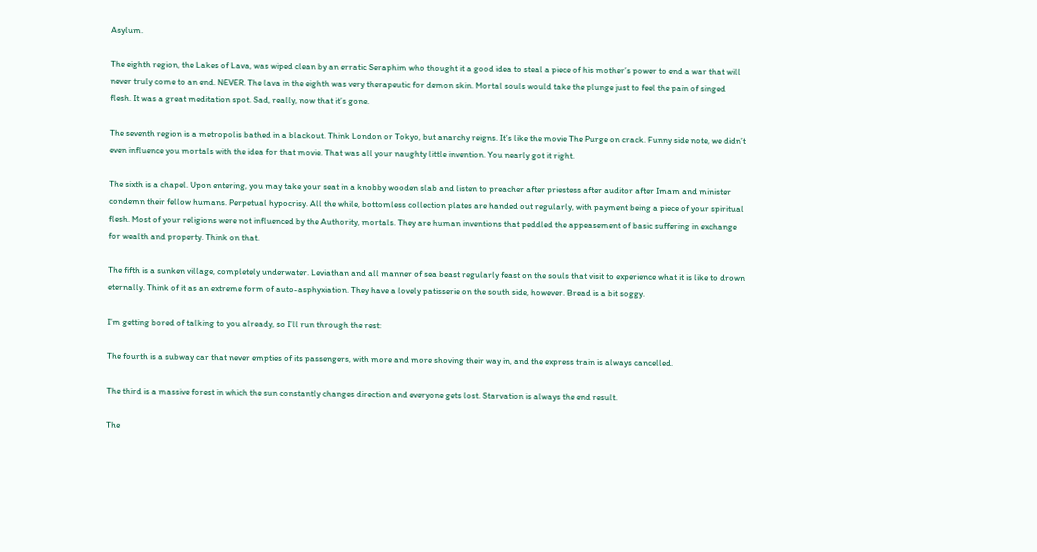Asylum.

The eighth region, the Lakes of Lava, was wiped clean by an erratic Seraphim who thought it a good idea to steal a piece of his mother’s power to end a war that will never truly come to an end. NEVER. The lava in the eighth was very therapeutic for demon skin. Mortal souls would take the plunge just to feel the pain of singed flesh. It was a great meditation spot. Sad, really, now that it’s gone.

The seventh region is a metropolis bathed in a blackout. Think London or Tokyo, but anarchy reigns. It’s like the movie The Purge on crack. Funny side note, we didn’t even influence you mortals with the idea for that movie. That was all your naughty little invention. You nearly got it right.

The sixth is a chapel. Upon entering, you may take your seat in a knobby wooden slab and listen to preacher after priestess after auditor after Imam and minister condemn their fellow humans. Perpetual hypocrisy. All the while, bottomless collection plates are handed out regularly, with payment being a piece of your spiritual flesh. Most of your religions were not influenced by the Authority, mortals. They are human inventions that peddled the appeasement of basic suffering in exchange for wealth and property. Think on that.

The fifth is a sunken village, completely underwater. Leviathan and all manner of sea beast regularly feast on the souls that visit to experience what it is like to drown eternally. Think of it as an extreme form of auto-asphyxiation. They have a lovely patisserie on the south side, however. Bread is a bit soggy.

I’m getting bored of talking to you already, so I’ll run through the rest:

The fourth is a subway car that never empties of its passengers, with more and more shoving their way in, and the express train is always cancelled.

The third is a massive forest in which the sun constantly changes direction and everyone gets lost. Starvation is always the end result.

The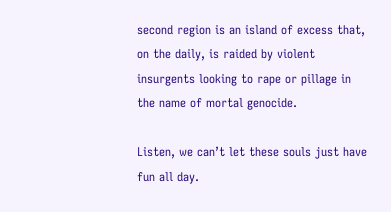second region is an island of excess that, on the daily, is raided by violent insurgents looking to rape or pillage in the name of mortal genocide.

Listen, we can’t let these souls just have fun all day.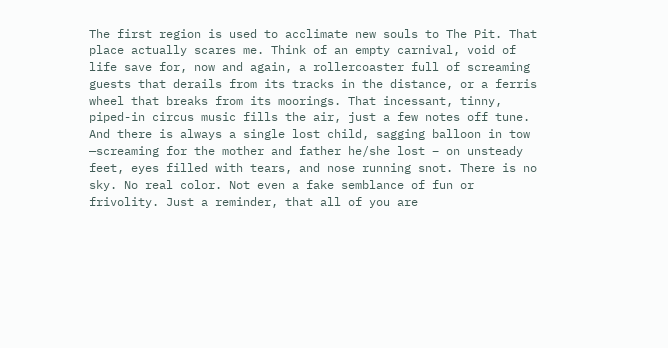The first region is used to acclimate new souls to The Pit. That place actually scares me. Think of an empty carnival, void of life save for, now and again, a rollercoaster full of screaming guests that derails from its tracks in the distance, or a ferris wheel that breaks from its moorings. That incessant, tinny, piped-in circus music fills the air, just a few notes off tune. And there is always a single lost child, sagging balloon in tow —screaming for the mother and father he/she lost – on unsteady feet, eyes filled with tears, and nose running snot. There is no sky. No real color. Not even a fake semblance of fun or frivolity. Just a reminder, that all of you are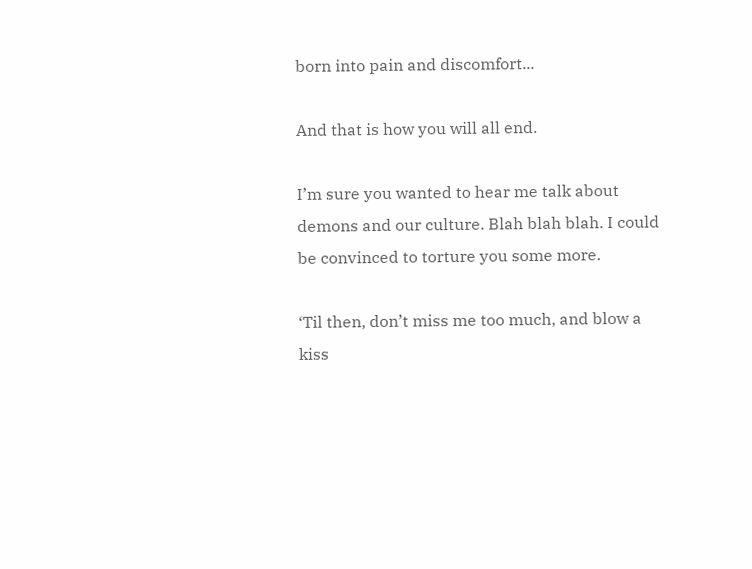born into pain and discomfort...

And that is how you will all end.

I’m sure you wanted to hear me talk about demons and our culture. Blah blah blah. I could be convinced to torture you some more.

‘Til then, don’t miss me too much, and blow a kiss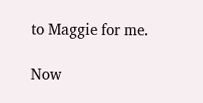to Maggie for me.

Now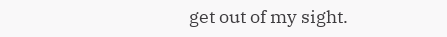get out of my sight.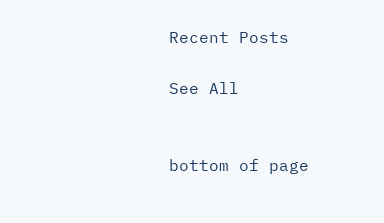Recent Posts

See All


bottom of page